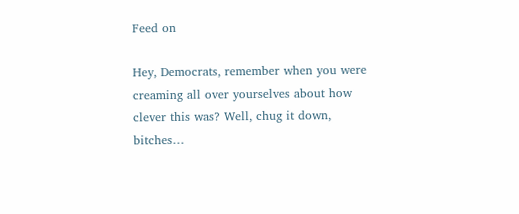Feed on

Hey, Democrats, remember when you were creaming all over yourselves about how clever this was? Well, chug it down, bitches…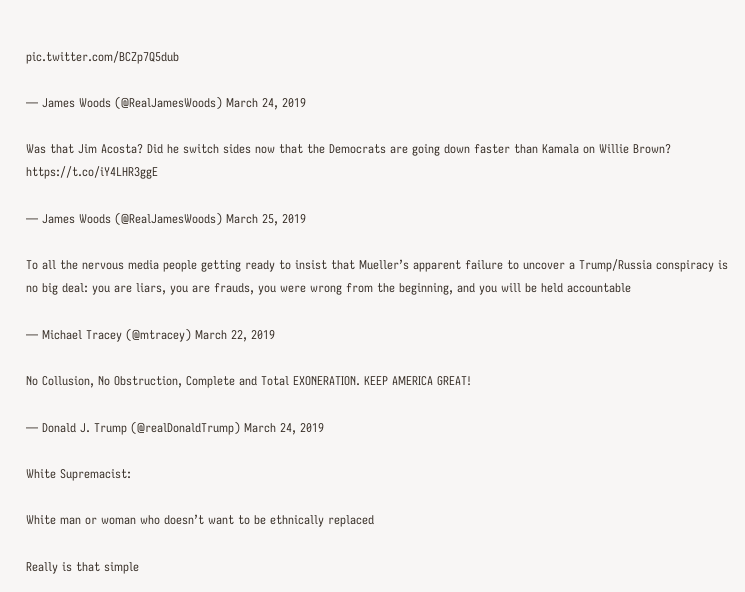pic.twitter.com/BCZp7Q5dub

— James Woods (@RealJamesWoods) March 24, 2019

Was that Jim Acosta? Did he switch sides now that the Democrats are going down faster than Kamala on Willie Brown? https://t.co/iY4LHR3ggE

— James Woods (@RealJamesWoods) March 25, 2019

To all the nervous media people getting ready to insist that Mueller’s apparent failure to uncover a Trump/Russia conspiracy is no big deal: you are liars, you are frauds, you were wrong from the beginning, and you will be held accountable

— Michael Tracey (@mtracey) March 22, 2019

No Collusion, No Obstruction, Complete and Total EXONERATION. KEEP AMERICA GREAT!

— Donald J. Trump (@realDonaldTrump) March 24, 2019

White Supremacist:

White man or woman who doesn’t want to be ethnically replaced

Really is that simple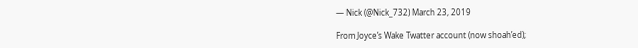— Nick (@Nick_732) March 23, 2019

From Joyce’s Wake Twatter account (now shoah’ed);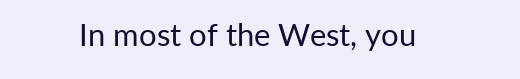In most of the West, you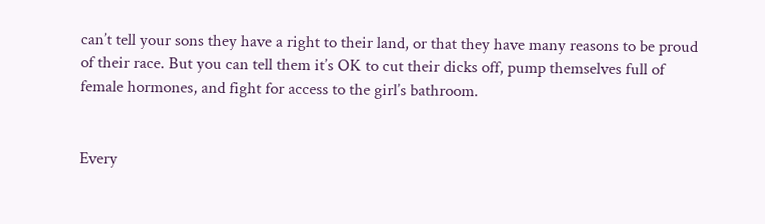can’t tell your sons they have a right to their land, or that they have many reasons to be proud of their race. But you can tell them it’s OK to cut their dicks off, pump themselves full of female hormones, and fight for access to the girl’s bathroom.


Every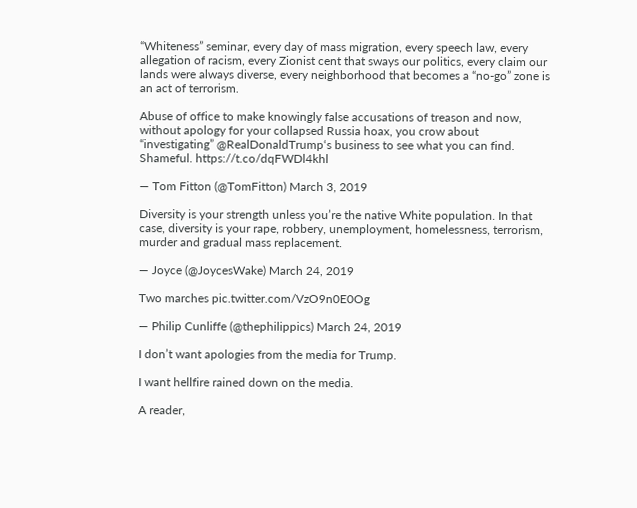“Whiteness” seminar, every day of mass migration, every speech law, every allegation of racism, every Zionist cent that sways our politics, every claim our lands were always diverse, every neighborhood that becomes a “no-go” zone is an act of terrorism.

Abuse of office to make knowingly false accusations of treason and now, without apology for your collapsed Russia hoax, you crow about “investigating” @RealDonaldTrump‘s business to see what you can find. Shameful. https://t.co/dqFWDl4khl

— Tom Fitton (@TomFitton) March 3, 2019

Diversity is your strength unless you’re the native White population. In that case, diversity is your rape, robbery, unemployment, homelessness, terrorism, murder and gradual mass replacement.

— Joyce (@JoycesWake) March 24, 2019

Two marches pic.twitter.com/VzO9n0E0Og

— Philip Cunliffe (@thephilippics) March 24, 2019

I don’t want apologies from the media for Trump.

I want hellfire rained down on the media.

A reader,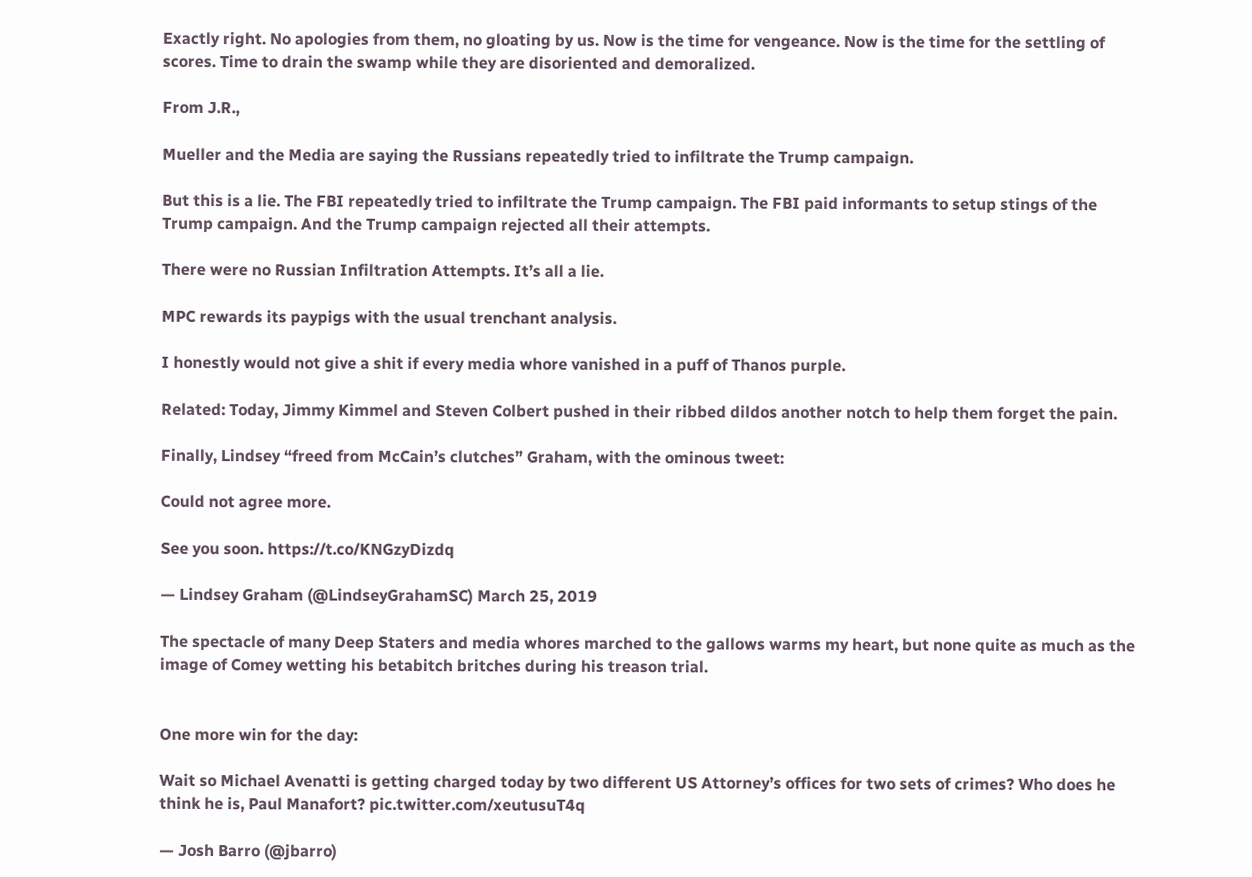Exactly right. No apologies from them, no gloating by us. Now is the time for vengeance. Now is the time for the settling of scores. Time to drain the swamp while they are disoriented and demoralized.

From J.R.,

Mueller and the Media are saying the Russians repeatedly tried to infiltrate the Trump campaign.

But this is a lie. The FBI repeatedly tried to infiltrate the Trump campaign. The FBI paid informants to setup stings of the Trump campaign. And the Trump campaign rejected all their attempts.

There were no Russian Infiltration Attempts. It’s all a lie.

MPC rewards its paypigs with the usual trenchant analysis.

I honestly would not give a shit if every media whore vanished in a puff of Thanos purple.

Related: Today, Jimmy Kimmel and Steven Colbert pushed in their ribbed dildos another notch to help them forget the pain.

Finally, Lindsey “freed from McCain’s clutches” Graham, with the ominous tweet:

Could not agree more.

See you soon. https://t.co/KNGzyDizdq

— Lindsey Graham (@LindseyGrahamSC) March 25, 2019

The spectacle of many Deep Staters and media whores marched to the gallows warms my heart, but none quite as much as the image of Comey wetting his betabitch britches during his treason trial.


One more win for the day:

Wait so Michael Avenatti is getting charged today by two different US Attorney’s offices for two sets of crimes? Who does he think he is, Paul Manafort? pic.twitter.com/xeutusuT4q

— Josh Barro (@jbarro)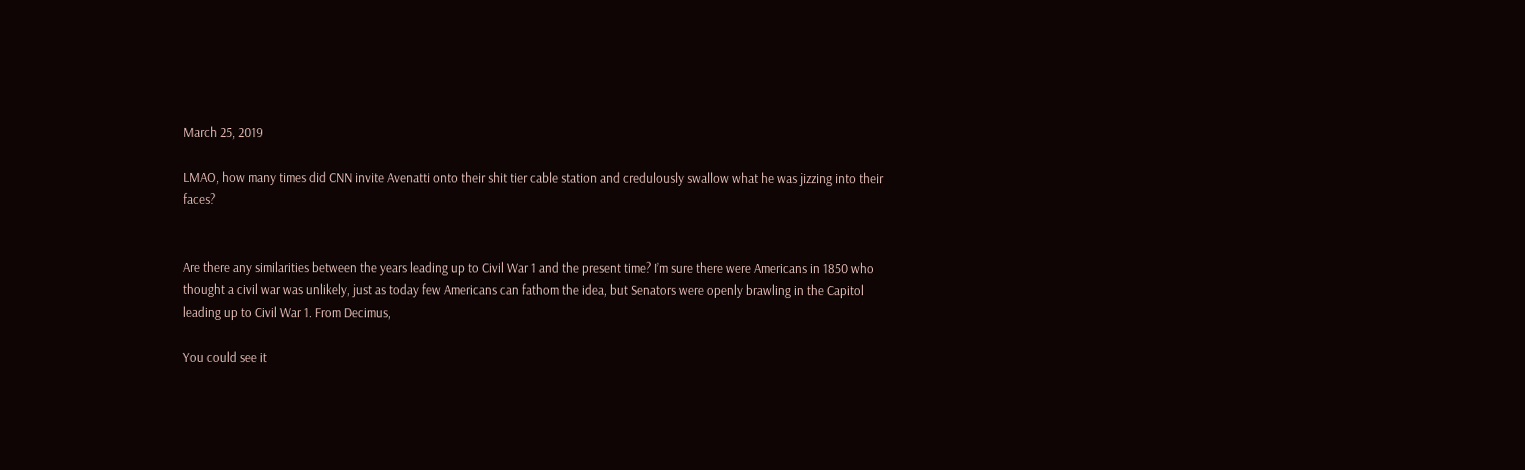March 25, 2019

LMAO, how many times did CNN invite Avenatti onto their shit tier cable station and credulously swallow what he was jizzing into their faces?


Are there any similarities between the years leading up to Civil War 1 and the present time? I’m sure there were Americans in 1850 who thought a civil war was unlikely, just as today few Americans can fathom the idea, but Senators were openly brawling in the Capitol leading up to Civil War 1. From Decimus,

You could see it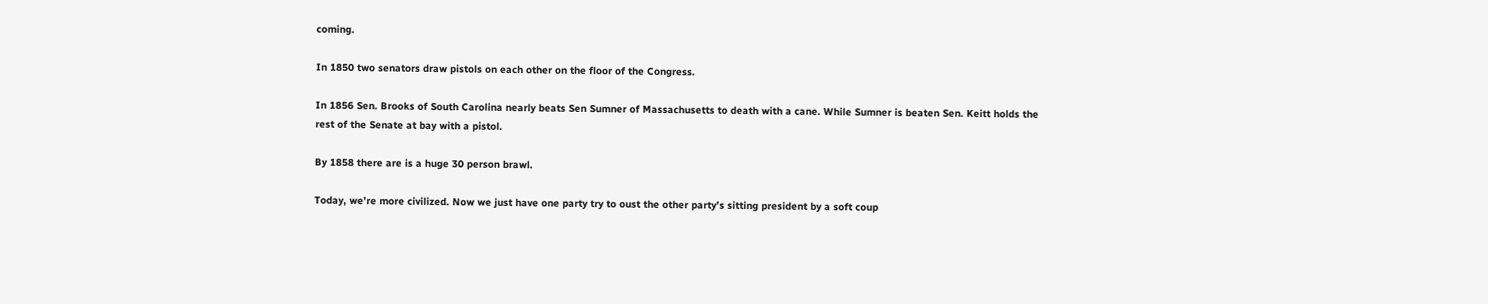coming.

In 1850 two senators draw pistols on each other on the floor of the Congress.

In 1856 Sen. Brooks of South Carolina nearly beats Sen Sumner of Massachusetts to death with a cane. While Sumner is beaten Sen. Keitt holds the rest of the Senate at bay with a pistol.

By 1858 there are is a huge 30 person brawl.

Today, we’re more civilized. Now we just have one party try to oust the other party’s sitting president by a soft coup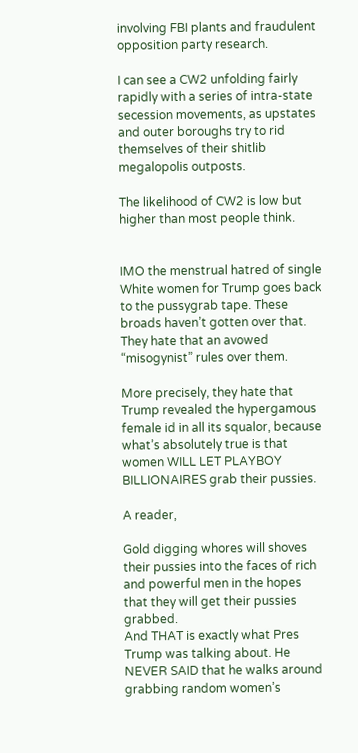involving FBI plants and fraudulent opposition party research.

I can see a CW2 unfolding fairly rapidly with a series of intra-state secession movements, as upstates and outer boroughs try to rid themselves of their shitlib megalopolis outposts.

The likelihood of CW2 is low but higher than most people think.


IMO the menstrual hatred of single White women for Trump goes back to the pussygrab tape. These broads haven’t gotten over that. They hate that an avowed “misogynist” rules over them.

More precisely, they hate that Trump revealed the hypergamous female id in all its squalor, because what’s absolutely true is that women WILL LET PLAYBOY BILLIONAIRES grab their pussies.

A reader,

Gold digging whores will shoves their pussies into the faces of rich and powerful men in the hopes that they will get their pussies grabbed.
And THAT is exactly what Pres Trump was talking about. He NEVER SAID that he walks around grabbing random women’s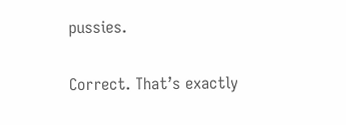pussies.

Correct. That’s exactly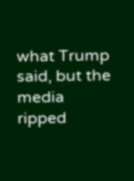what Trump said, but the media ripped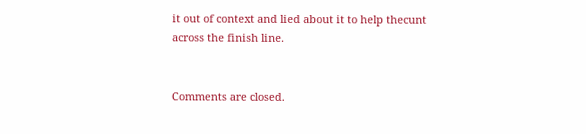it out of context and lied about it to help thecunt across the finish line.


Comments are closed.